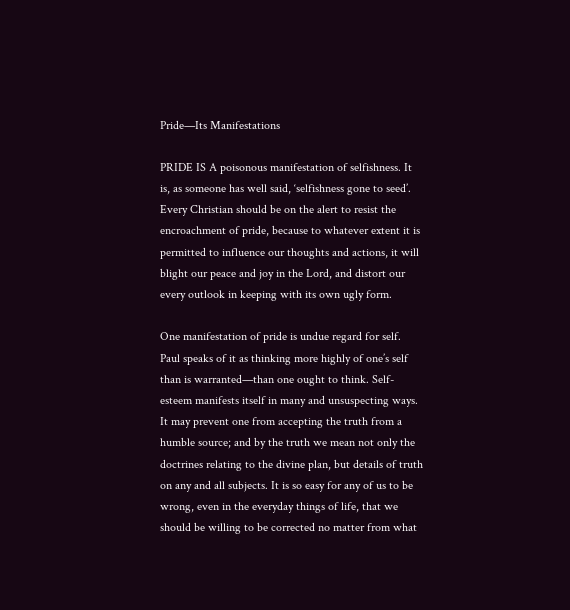Pride—Its Manifestations

PRIDE IS A poisonous manifestation of selfishness. It is, as someone has well said, ‘selfishness gone to seed’. Every Christian should be on the alert to resist the encroachment of pride, because to whatever extent it is permitted to influence our thoughts and actions, it will blight our peace and joy in the Lord, and distort our every outlook in keeping with its own ugly form.

One manifestation of pride is undue regard for self. Paul speaks of it as thinking more highly of one’s self than is warranted—than one ought to think. Self-esteem manifests itself in many and unsuspecting ways. It may prevent one from accepting the truth from a humble source; and by the truth we mean not only the doctrines relating to the divine plan, but details of truth on any and all subjects. It is so easy for any of us to be wrong, even in the everyday things of life, that we should be willing to be corrected no matter from what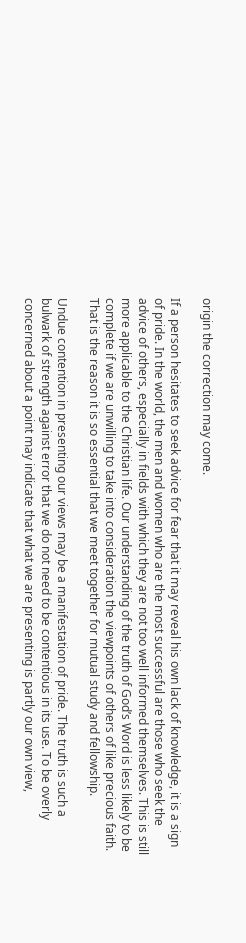origin the correction may come.

If a person hesitates to seek advice for fear that it may reveal his own lack of knowledge, it is a sign of pride. In the world, the men and women who are the most successful are those who seek the advice of others, especially in fields with which they are not too well informed themselves. This is still more applicable to the Christian life. Our understanding of the truth of God’s Word is less likely to be complete if we are unwilling to take into consideration the viewpoints of others of like precious faith. That is the reason it is so essential that we meet together for mutual study and fellowship.

Undue contention in presenting our views may be a manifestation of pride. The truth is such a bulwark of strength against error that we do not need to be contentious in its use. To be overly concerned about a point may indicate that what we are presenting is partly our own view,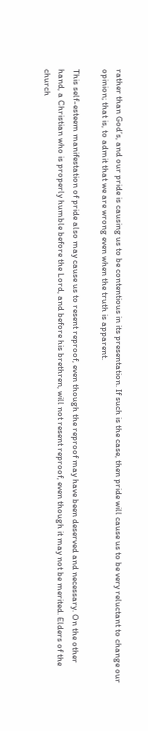rather than God’s, and our pride is causing us to be contentious in its presentation. If such is the case, then pride will cause us to be very reluctant to change our opinion; that is, to admit that we are wrong even when the truth is apparent.

This self-esteem manifestation of pride also may cause us to resent reproof, even though the reproof may have been deserved and necessary. On the other hand, a Christian who is properly humble before the Lord, and before his brethren, will not resent reproof, even though it may not be merited. Elders of the church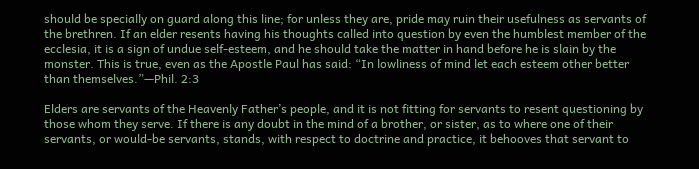should be specially on guard along this line; for unless they are, pride may ruin their usefulness as servants of the brethren. If an elder resents having his thoughts called into question by even the humblest member of the ecclesia, it is a sign of undue self-esteem, and he should take the matter in hand before he is slain by the monster. This is true, even as the Apostle Paul has said: “In lowliness of mind let each esteem other better than themselves.”—Phil. 2:3

Elders are servants of the Heavenly Father’s people, and it is not fitting for servants to resent questioning by those whom they serve. If there is any doubt in the mind of a brother, or sister, as to where one of their servants, or would-be servants, stands, with respect to doctrine and practice, it behooves that servant to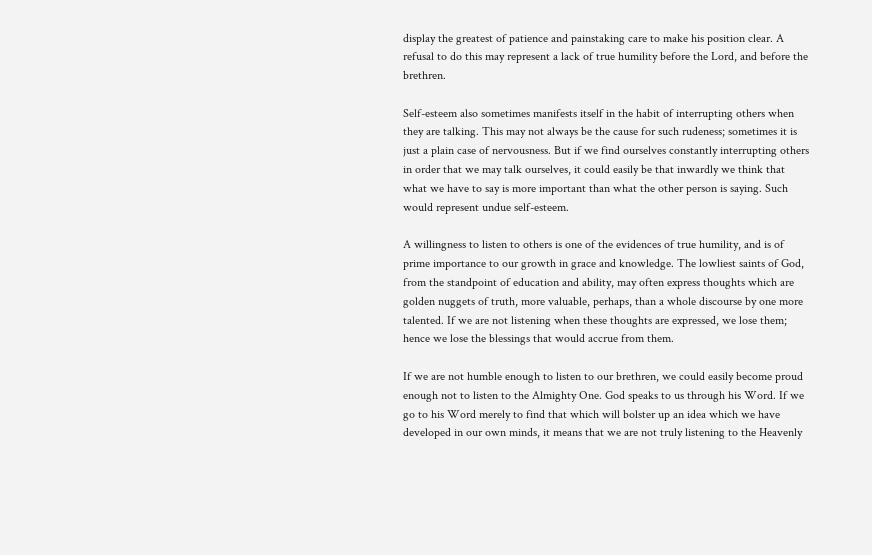display the greatest of patience and painstaking care to make his position clear. A refusal to do this may represent a lack of true humility before the Lord, and before the brethren.

Self-esteem also sometimes manifests itself in the habit of interrupting others when they are talking. This may not always be the cause for such rudeness; sometimes it is just a plain case of nervousness. But if we find ourselves constantly interrupting others in order that we may talk ourselves, it could easily be that inwardly we think that what we have to say is more important than what the other person is saying. Such would represent undue self-esteem.

A willingness to listen to others is one of the evidences of true humility, and is of prime importance to our growth in grace and knowledge. The lowliest saints of God, from the standpoint of education and ability, may often express thoughts which are golden nuggets of truth, more valuable, perhaps, than a whole discourse by one more talented. If we are not listening when these thoughts are expressed, we lose them; hence we lose the blessings that would accrue from them.

If we are not humble enough to listen to our brethren, we could easily become proud enough not to listen to the Almighty One. God speaks to us through his Word. If we go to his Word merely to find that which will bolster up an idea which we have developed in our own minds, it means that we are not truly listening to the Heavenly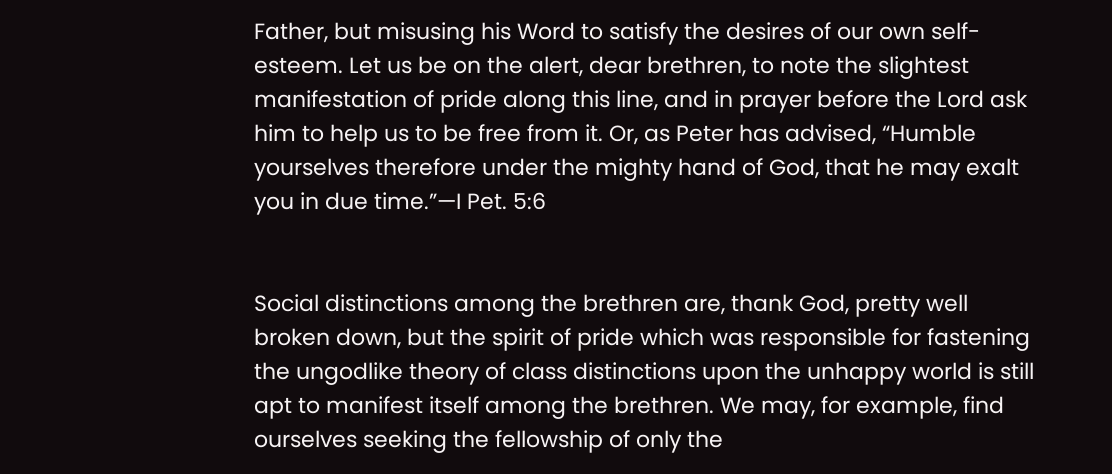Father, but misusing his Word to satisfy the desires of our own self-esteem. Let us be on the alert, dear brethren, to note the slightest manifestation of pride along this line, and in prayer before the Lord ask him to help us to be free from it. Or, as Peter has advised, “Humble yourselves therefore under the mighty hand of God, that he may exalt you in due time.”—I Pet. 5:6


Social distinctions among the brethren are, thank God, pretty well broken down, but the spirit of pride which was responsible for fastening the ungodlike theory of class distinctions upon the unhappy world is still apt to manifest itself among the brethren. We may, for example, find ourselves seeking the fellowship of only the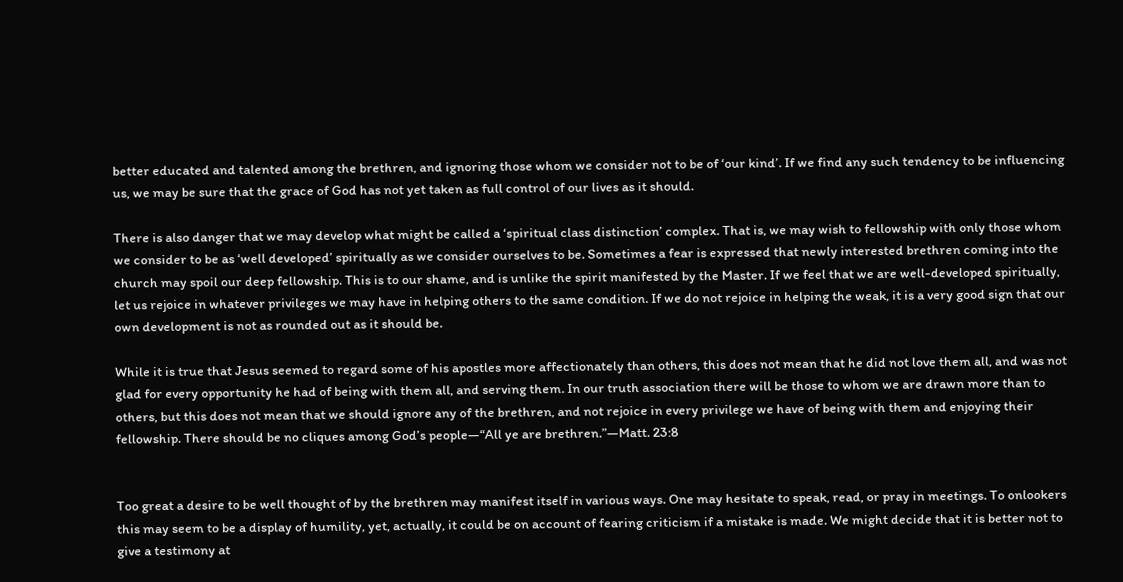better educated and talented among the brethren, and ignoring those whom we consider not to be of ‘our kind’. If we find any such tendency to be influencing us, we may be sure that the grace of God has not yet taken as full control of our lives as it should.

There is also danger that we may develop what might be called a ‘spiritual class distinction’ complex. That is, we may wish to fellowship with only those whom we consider to be as ‘well developed’ spiritually as we consider ourselves to be. Sometimes a fear is expressed that newly interested brethren coming into the church may spoil our deep fellowship. This is to our shame, and is unlike the spirit manifested by the Master. If we feel that we are well-developed spiritually, let us rejoice in whatever privileges we may have in helping others to the same condition. If we do not rejoice in helping the weak, it is a very good sign that our own development is not as rounded out as it should be.

While it is true that Jesus seemed to regard some of his apostles more affectionately than others, this does not mean that he did not love them all, and was not glad for every opportunity he had of being with them all, and serving them. In our truth association there will be those to whom we are drawn more than to others, but this does not mean that we should ignore any of the brethren, and not rejoice in every privilege we have of being with them and enjoying their fellowship. There should be no cliques among God’s people—“All ye are brethren.”—Matt. 23:8


Too great a desire to be well thought of by the brethren may manifest itself in various ways. One may hesitate to speak, read, or pray in meetings. To onlookers this may seem to be a display of humility, yet, actually, it could be on account of fearing criticism if a mistake is made. We might decide that it is better not to give a testimony at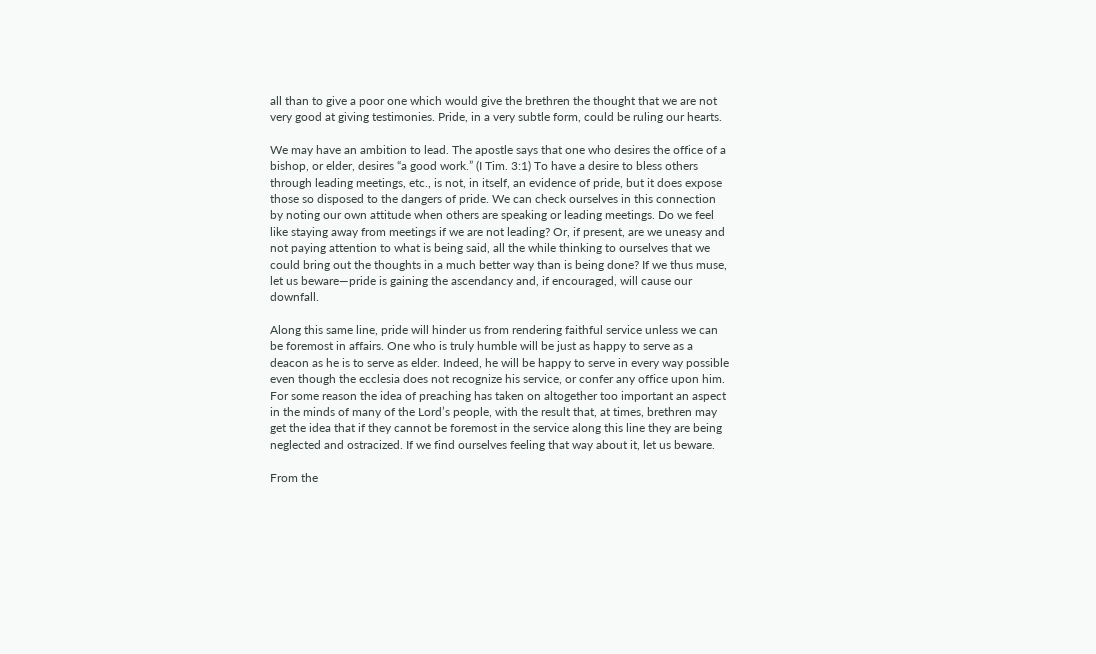all than to give a poor one which would give the brethren the thought that we are not very good at giving testimonies. Pride, in a very subtle form, could be ruling our hearts.

We may have an ambition to lead. The apostle says that one who desires the office of a bishop, or elder, desires “a good work.” (I Tim. 3:1) To have a desire to bless others through leading meetings, etc., is not, in itself, an evidence of pride, but it does expose those so disposed to the dangers of pride. We can check ourselves in this connection by noting our own attitude when others are speaking or leading meetings. Do we feel like staying away from meetings if we are not leading? Or, if present, are we uneasy and not paying attention to what is being said, all the while thinking to ourselves that we could bring out the thoughts in a much better way than is being done? If we thus muse, let us beware—pride is gaining the ascendancy and, if encouraged, will cause our downfall.

Along this same line, pride will hinder us from rendering faithful service unless we can be foremost in affairs. One who is truly humble will be just as happy to serve as a deacon as he is to serve as elder. Indeed, he will be happy to serve in every way possible even though the ecclesia does not recognize his service, or confer any office upon him. For some reason the idea of preaching has taken on altogether too important an aspect in the minds of many of the Lord’s people, with the result that, at times, brethren may get the idea that if they cannot be foremost in the service along this line they are being neglected and ostracized. If we find ourselves feeling that way about it, let us beware.

From the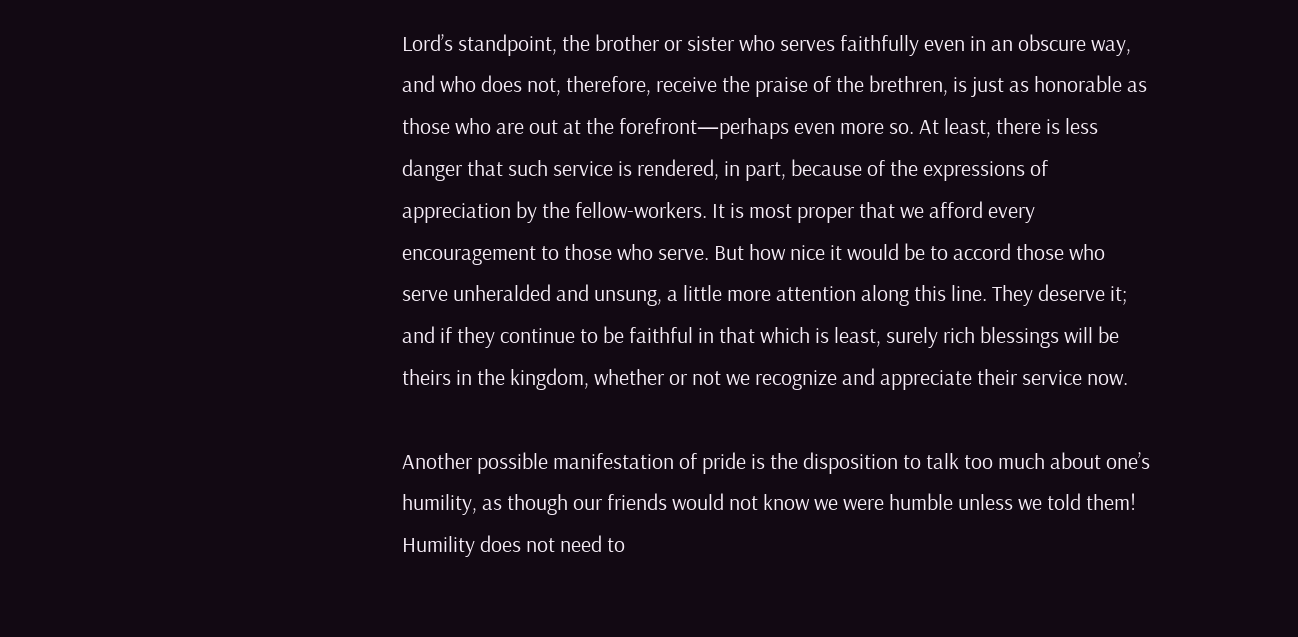Lord’s standpoint, the brother or sister who serves faithfully even in an obscure way, and who does not, therefore, receive the praise of the brethren, is just as honorable as those who are out at the forefront—perhaps even more so. At least, there is less danger that such service is rendered, in part, because of the expressions of appreciation by the fellow-workers. It is most proper that we afford every encouragement to those who serve. But how nice it would be to accord those who serve unheralded and unsung, a little more attention along this line. They deserve it; and if they continue to be faithful in that which is least, surely rich blessings will be theirs in the kingdom, whether or not we recognize and appreciate their service now.

Another possible manifestation of pride is the disposition to talk too much about one’s humility, as though our friends would not know we were humble unless we told them! Humility does not need to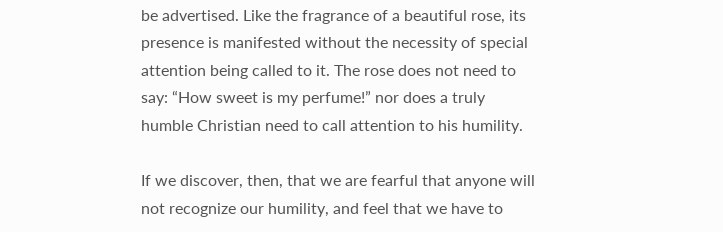be advertised. Like the fragrance of a beautiful rose, its presence is manifested without the necessity of special attention being called to it. The rose does not need to say: “How sweet is my perfume!” nor does a truly humble Christian need to call attention to his humility.

If we discover, then, that we are fearful that anyone will not recognize our humility, and feel that we have to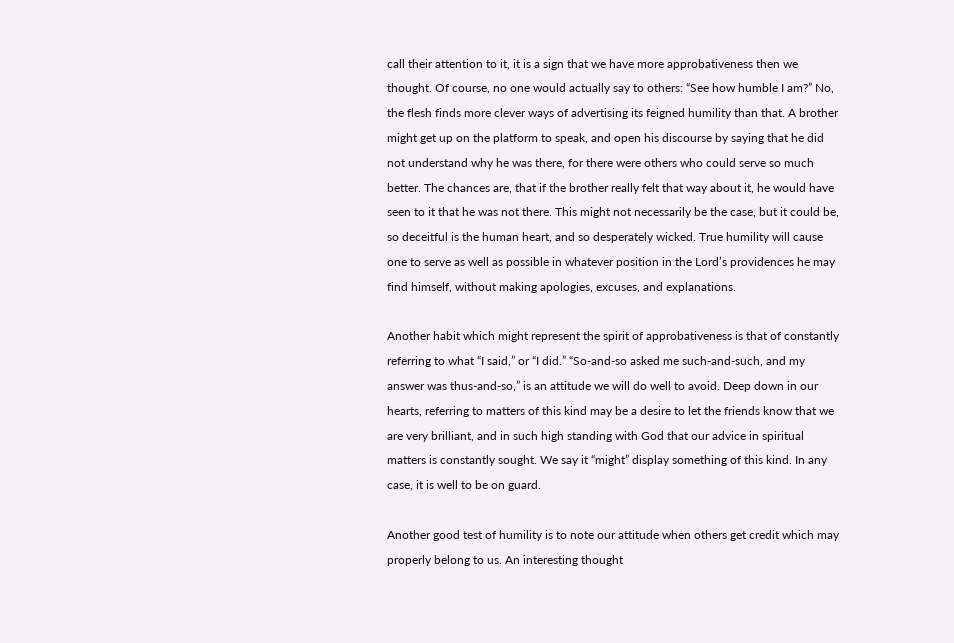call their attention to it, it is a sign that we have more approbativeness then we thought. Of course, no one would actually say to others: “See how humble I am?” No, the flesh finds more clever ways of advertising its feigned humility than that. A brother might get up on the platform to speak, and open his discourse by saying that he did not understand why he was there, for there were others who could serve so much better. The chances are, that if the brother really felt that way about it, he would have seen to it that he was not there. This might not necessarily be the case, but it could be, so deceitful is the human heart, and so desperately wicked. True humility will cause one to serve as well as possible in whatever position in the Lord’s providences he may find himself, without making apologies, excuses, and explanations.

Another habit which might represent the spirit of approbativeness is that of constantly referring to what “I said,” or “I did.” “So-and-so asked me such-and-such, and my answer was thus-and-so,” is an attitude we will do well to avoid. Deep down in our hearts, referring to matters of this kind may be a desire to let the friends know that we are very brilliant, and in such high standing with God that our advice in spiritual matters is constantly sought. We say it “might” display something of this kind. In any case, it is well to be on guard.

Another good test of humility is to note our attitude when others get credit which may properly belong to us. An interesting thought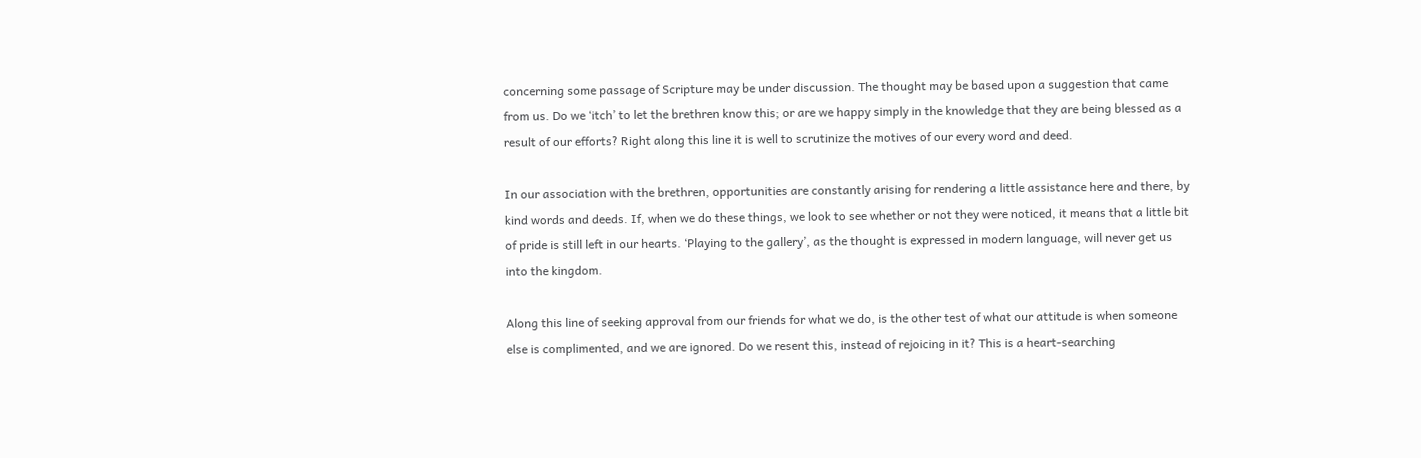concerning some passage of Scripture may be under discussion. The thought may be based upon a suggestion that came from us. Do we ‘itch’ to let the brethren know this; or are we happy simply in the knowledge that they are being blessed as a result of our efforts? Right along this line it is well to scrutinize the motives of our every word and deed.

In our association with the brethren, opportunities are constantly arising for rendering a little assistance here and there, by kind words and deeds. If, when we do these things, we look to see whether or not they were noticed, it means that a little bit of pride is still left in our hearts. ‘Playing to the gallery’, as the thought is expressed in modern language, will never get us into the kingdom.

Along this line of seeking approval from our friends for what we do, is the other test of what our attitude is when someone else is complimented, and we are ignored. Do we resent this, instead of rejoicing in it? This is a heart-searching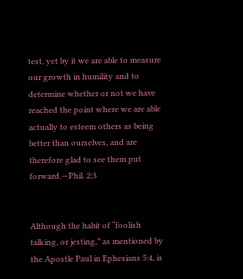test, yet by it we are able to measure our growth in humility and to determine whether or not we have reached the point where we are able actually to esteem others as being better than ourselves, and are therefore glad to see them put forward.—Phil. 2:3


Although the habit of “foolish talking, or jesting,” as mentioned by the Apostle Paul in Ephesians 5:4, is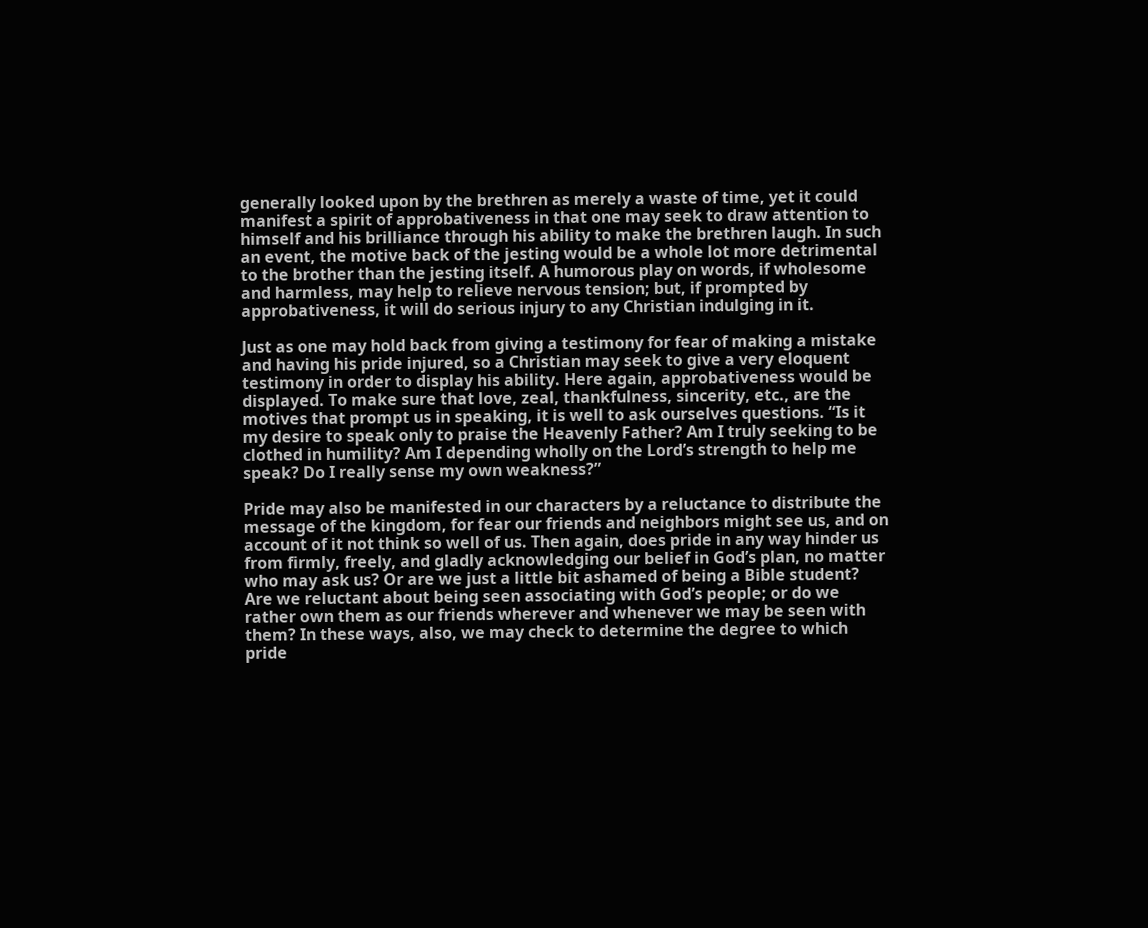generally looked upon by the brethren as merely a waste of time, yet it could manifest a spirit of approbativeness in that one may seek to draw attention to himself and his brilliance through his ability to make the brethren laugh. In such an event, the motive back of the jesting would be a whole lot more detrimental to the brother than the jesting itself. A humorous play on words, if wholesome and harmless, may help to relieve nervous tension; but, if prompted by approbativeness, it will do serious injury to any Christian indulging in it.

Just as one may hold back from giving a testimony for fear of making a mistake and having his pride injured, so a Christian may seek to give a very eloquent testimony in order to display his ability. Here again, approbativeness would be displayed. To make sure that love, zeal, thankfulness, sincerity, etc., are the motives that prompt us in speaking, it is well to ask ourselves questions. “Is it my desire to speak only to praise the Heavenly Father? Am I truly seeking to be clothed in humility? Am I depending wholly on the Lord’s strength to help me speak? Do I really sense my own weakness?”

Pride may also be manifested in our characters by a reluctance to distribute the message of the kingdom, for fear our friends and neighbors might see us, and on account of it not think so well of us. Then again, does pride in any way hinder us from firmly, freely, and gladly acknowledging our belief in God’s plan, no matter who may ask us? Or are we just a little bit ashamed of being a Bible student? Are we reluctant about being seen associating with God’s people; or do we rather own them as our friends wherever and whenever we may be seen with them? In these ways, also, we may check to determine the degree to which pride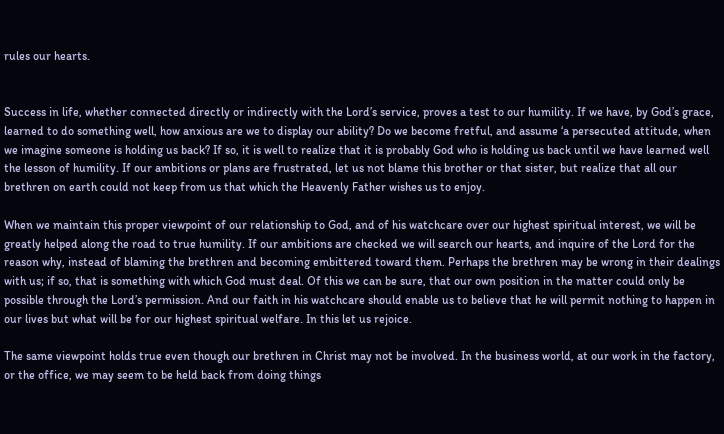rules our hearts.


Success in life, whether connected directly or indirectly with the Lord’s service, proves a test to our humility. If we have, by God’s grace, learned to do something well, how anxious are we to display our ability? Do we become fretful, and assume ‘a persecuted attitude, when we imagine someone is holding us back? If so, it is well to realize that it is probably God who is holding us back until we have learned well the lesson of humility. If our ambitions or plans are frustrated, let us not blame this brother or that sister, but realize that all our brethren on earth could not keep from us that which the Heavenly Father wishes us to enjoy.

When we maintain this proper viewpoint of our relationship to God, and of his watchcare over our highest spiritual interest, we will be greatly helped along the road to true humility. If our ambitions are checked we will search our hearts, and inquire of the Lord for the reason why, instead of blaming the brethren and becoming embittered toward them. Perhaps the brethren may be wrong in their dealings with us; if so, that is something with which God must deal. Of this we can be sure, that our own position in the matter could only be possible through the Lord’s permission. And our faith in his watchcare should enable us to believe that he will permit nothing to happen in our lives but what will be for our highest spiritual welfare. In this let us rejoice.

The same viewpoint holds true even though our brethren in Christ may not be involved. In the business world, at our work in the factory, or the office, we may seem to be held back from doing things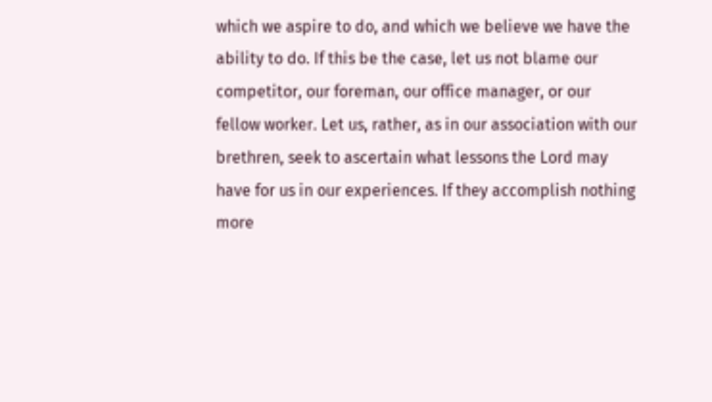which we aspire to do, and which we believe we have the ability to do. If this be the case, let us not blame our competitor, our foreman, our office manager, or our fellow worker. Let us, rather, as in our association with our brethren, seek to ascertain what lessons the Lord may have for us in our experiences. If they accomplish nothing more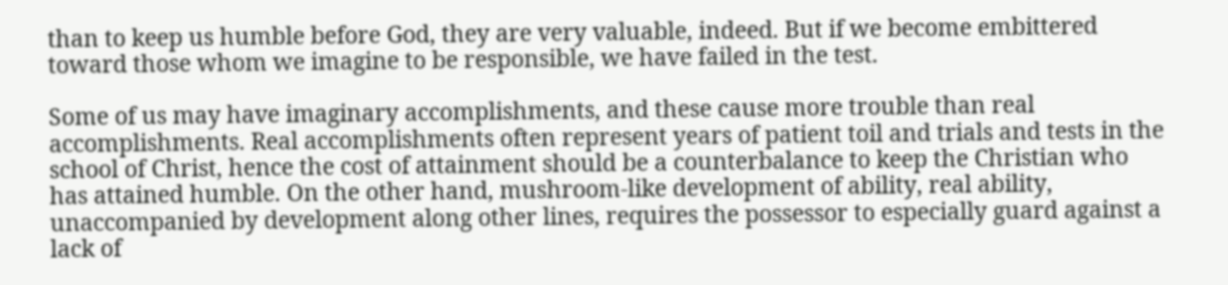than to keep us humble before God, they are very valuable, indeed. But if we become embittered toward those whom we imagine to be responsible, we have failed in the test.

Some of us may have imaginary accomplishments, and these cause more trouble than real accomplishments. Real accomplishments often represent years of patient toil and trials and tests in the school of Christ, hence the cost of attainment should be a counterbalance to keep the Christian who has attained humble. On the other hand, mushroom-like development of ability, real ability, unaccompanied by development along other lines, requires the possessor to especially guard against a lack of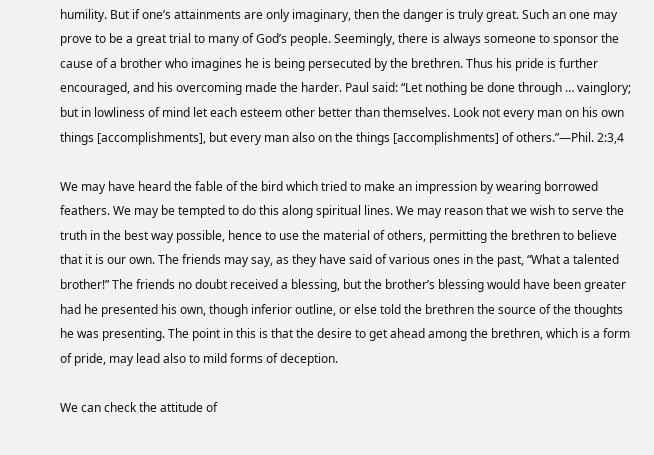humility. But if one’s attainments are only imaginary, then the danger is truly great. Such an one may prove to be a great trial to many of God’s people. Seemingly, there is always someone to sponsor the cause of a brother who imagines he is being persecuted by the brethren. Thus his pride is further encouraged, and his overcoming made the harder. Paul said: “Let nothing be done through … vainglory; but in lowliness of mind let each esteem other better than themselves. Look not every man on his own things [accomplishments], but every man also on the things [accomplishments] of others.”—Phil. 2:3,4

We may have heard the fable of the bird which tried to make an impression by wearing borrowed feathers. We may be tempted to do this along spiritual lines. We may reason that we wish to serve the truth in the best way possible, hence to use the material of others, permitting the brethren to believe that it is our own. The friends may say, as they have said of various ones in the past, “What a talented brother!” The friends no doubt received a blessing, but the brother’s blessing would have been greater had he presented his own, though inferior outline, or else told the brethren the source of the thoughts he was presenting. The point in this is that the desire to get ahead among the brethren, which is a form of pride, may lead also to mild forms of deception.

We can check the attitude of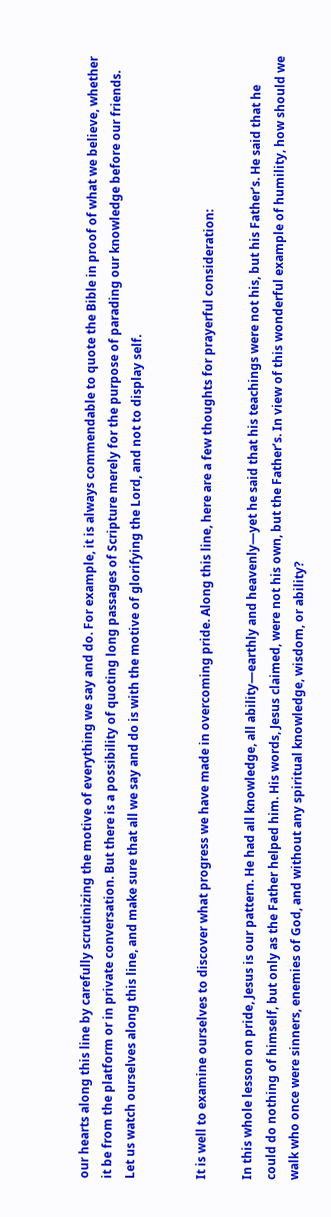our hearts along this line by carefully scrutinizing the motive of everything we say and do. For example, it is always commendable to quote the Bible in proof of what we believe, whether it be from the platform or in private conversation. But there is a possibility of quoting long passages of Scripture merely for the purpose of parading our knowledge before our friends. Let us watch ourselves along this line, and make sure that all we say and do is with the motive of glorifying the Lord, and not to display self.


It is well to examine ourselves to discover what progress we have made in overcoming pride. Along this line, here are a few thoughts for prayerful consideration:

In this whole lesson on pride, Jesus is our pattern. He had all knowledge, all ability—earthly and heavenly—yet he said that his teachings were not his, but his Father’s. He said that he could do nothing of himself, but only as the Father helped him. His words, Jesus claimed, were not his own, but the Father’s. In view of this wonderful example of humility, how should we walk who once were sinners, enemies of God, and without any spiritual knowledge, wisdom, or ability?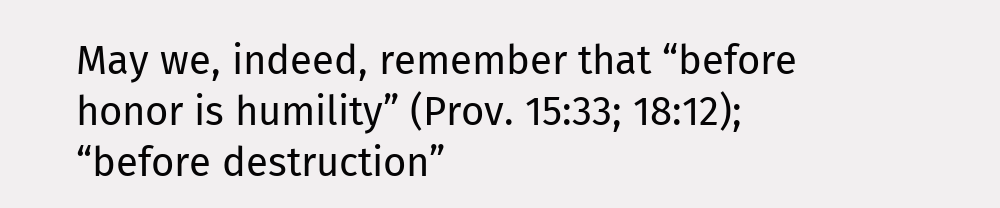May we, indeed, remember that “before honor is humility” (Prov. 15:33; 18:12); “before destruction”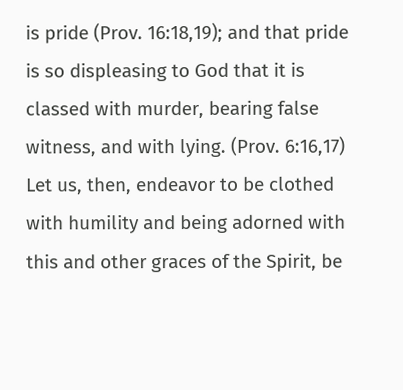is pride (Prov. 16:18,19); and that pride is so displeasing to God that it is classed with murder, bearing false witness, and with lying. (Prov. 6:16,17) Let us, then, endeavor to be clothed with humility and being adorned with this and other graces of the Spirit, be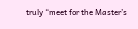truly “meet for the Master’s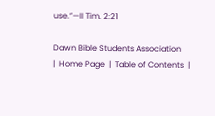use.”—II Tim. 2:21

Dawn Bible Students Association
|  Home Page  |  Table of Contents  |